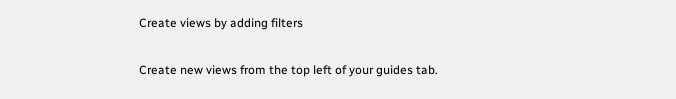Create views by adding filters

Create new views from the top left of your guides tab.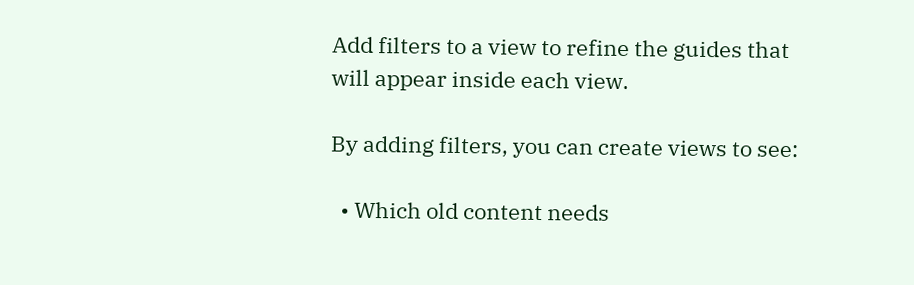Add filters to a view to refine the guides that will appear inside each view.

By adding filters, you can create views to see:

  • Which old content needs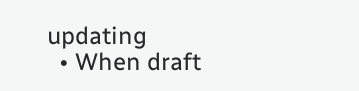updating
  • When draft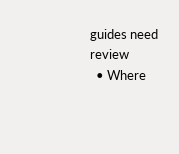guides need review
  • Where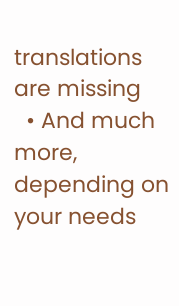translations are missing
  • And much more, depending on your needs